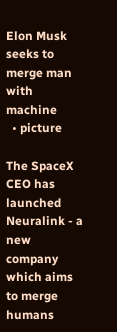Elon Musk seeks to merge man with machine
  • picture

The SpaceX CEO has launched Neuralink - a new company which aims to merge humans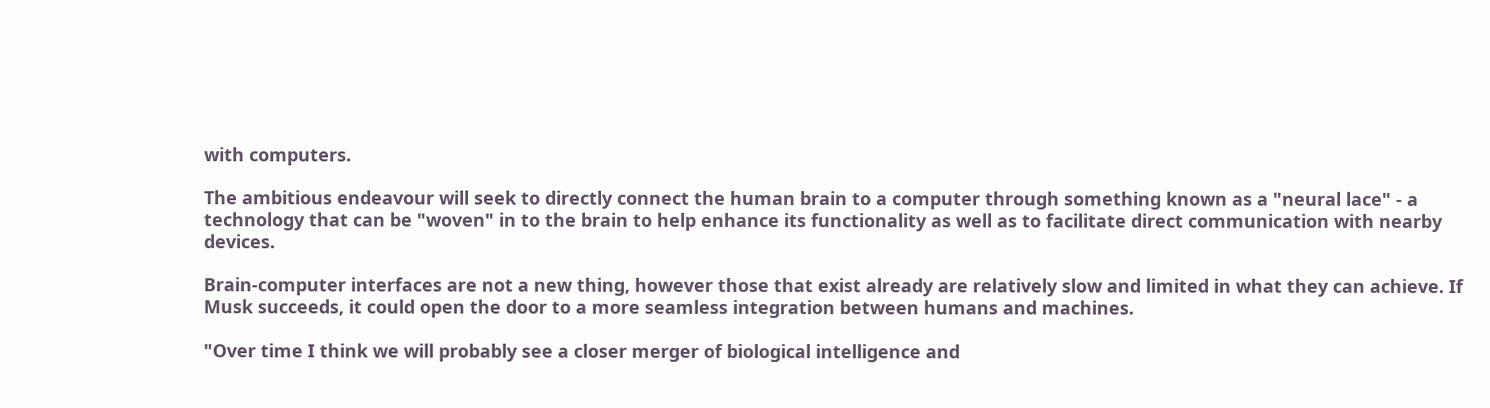with computers.

The ambitious endeavour will seek to directly connect the human brain to a computer through something known as a "neural lace" - a technology that can be "woven" in to the brain to help enhance its functionality as well as to facilitate direct communication with nearby devices.

Brain-computer interfaces are not a new thing, however those that exist already are relatively slow and limited in what they can achieve. If Musk succeeds, it could open the door to a more seamless integration between humans and machines.

"Over time I think we will probably see a closer merger of biological intelligence and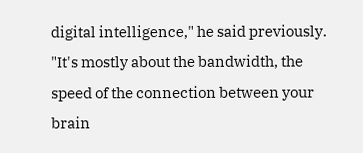digital intelligence," he said previously. "It's mostly about the bandwidth, the speed of the connection between your brain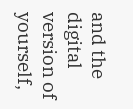and the digital version of yourself,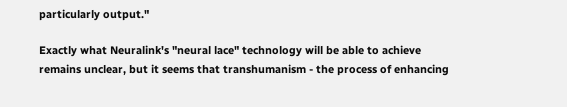particularly output."

Exactly what Neuralink's "neural lace" technology will be able to achieve remains unclear, but it seems that transhumanism - the process of enhancing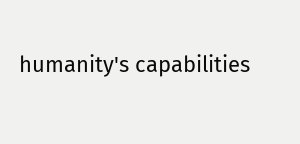humanity's capabilities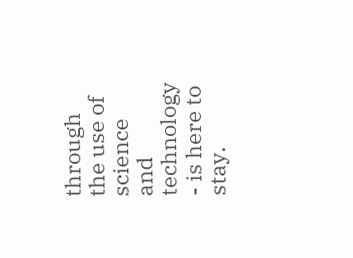through the use of science and technology - is here to stay.